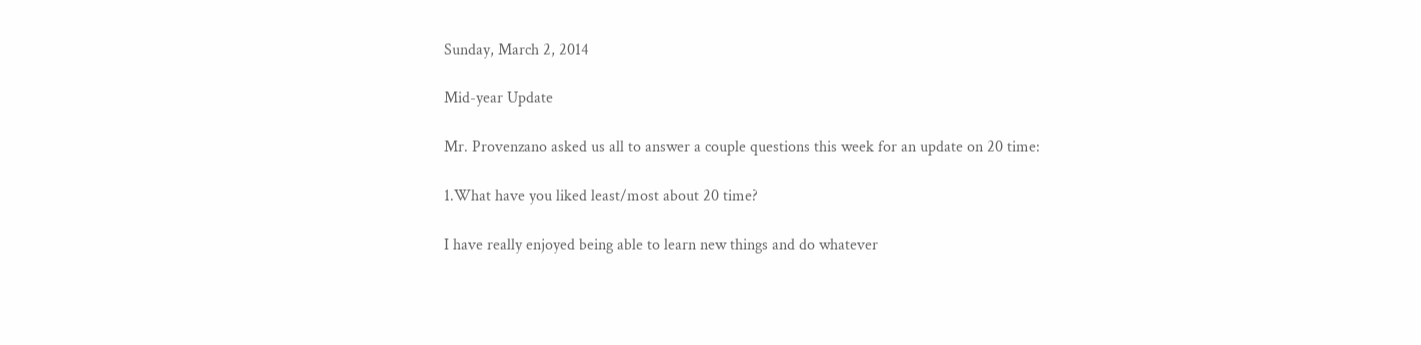Sunday, March 2, 2014

Mid-year Update

Mr. Provenzano asked us all to answer a couple questions this week for an update on 20 time:

1.What have you liked least/most about 20 time?

I have really enjoyed being able to learn new things and do whatever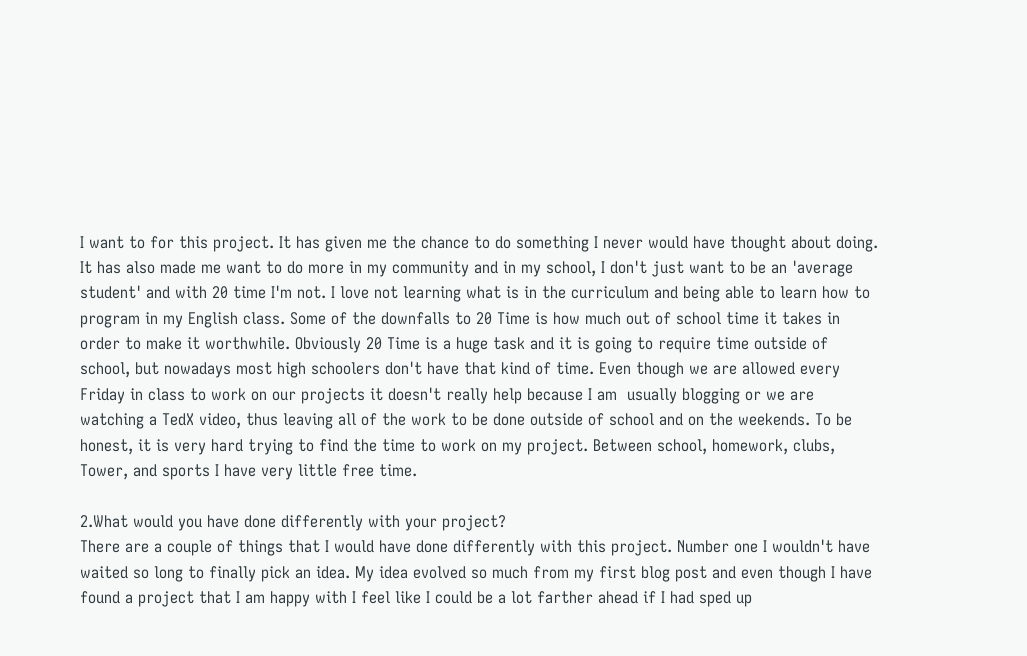I want to for this project. It has given me the chance to do something I never would have thought about doing. It has also made me want to do more in my community and in my school, I don't just want to be an 'average student' and with 20 time I'm not. I love not learning what is in the curriculum and being able to learn how to program in my English class. Some of the downfalls to 20 Time is how much out of school time it takes in order to make it worthwhile. Obviously 20 Time is a huge task and it is going to require time outside of school, but nowadays most high schoolers don't have that kind of time. Even though we are allowed every Friday in class to work on our projects it doesn't really help because I am  usually blogging or we are watching a TedX video, thus leaving all of the work to be done outside of school and on the weekends. To be honest, it is very hard trying to find the time to work on my project. Between school, homework, clubs, Tower, and sports I have very little free time.

2.What would you have done differently with your project?
There are a couple of things that I would have done differently with this project. Number one I wouldn't have waited so long to finally pick an idea. My idea evolved so much from my first blog post and even though I have found a project that I am happy with I feel like I could be a lot farther ahead if I had sped up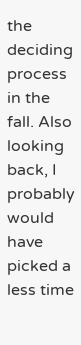the deciding process in the fall. Also looking back, I probably would have picked a less time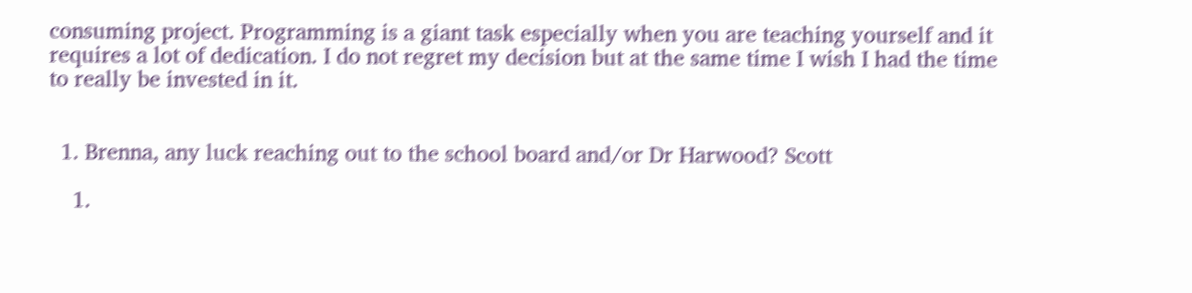consuming project. Programming is a giant task especially when you are teaching yourself and it requires a lot of dedication. I do not regret my decision but at the same time I wish I had the time to really be invested in it.


  1. Brenna, any luck reaching out to the school board and/or Dr Harwood? Scott

    1.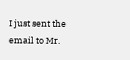I just sent the email to Mr.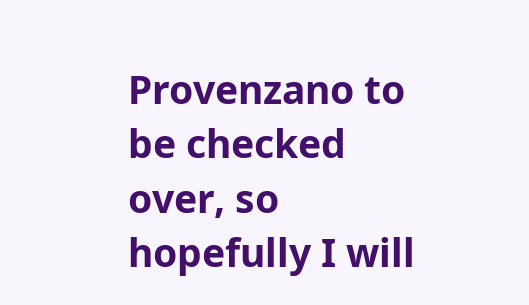Provenzano to be checked over, so hopefully I will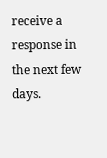receive a response in the next few days.